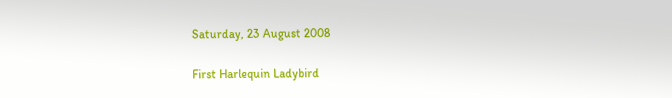Saturday, 23 August 2008

First Harlequin Ladybird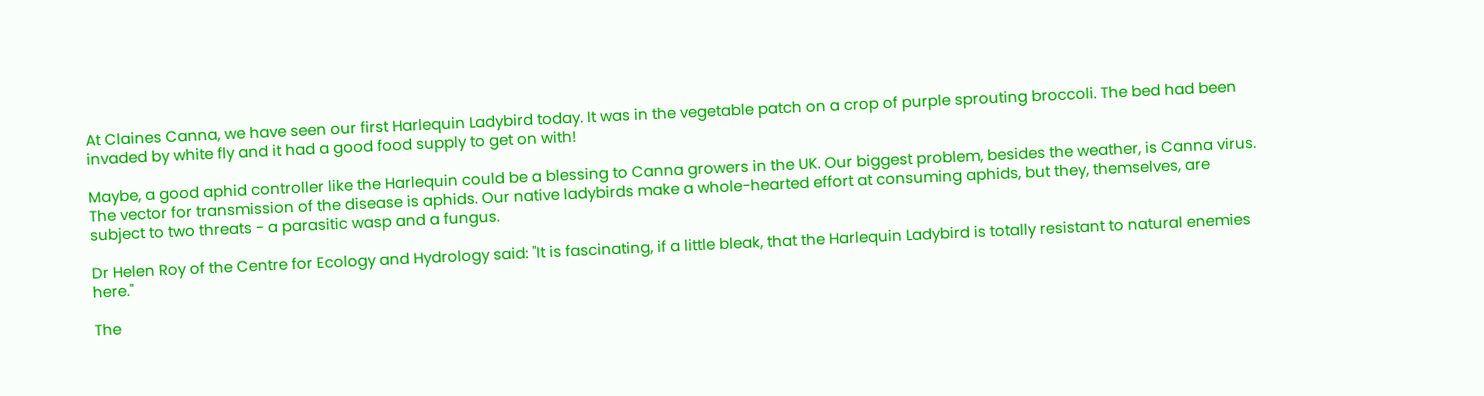At Claines Canna, we have seen our first Harlequin Ladybird today. It was in the vegetable patch on a crop of purple sprouting broccoli. The bed had been invaded by white fly and it had a good food supply to get on with!

Maybe, a good aphid controller like the Harlequin could be a blessing to Canna growers in the UK. Our biggest problem, besides the weather, is Canna virus. The vector for transmission of the disease is aphids. Our native ladybirds make a whole-hearted effort at consuming aphids, but they, themselves, are subject to two threats - a parasitic wasp and a fungus.

Dr Helen Roy of the Centre for Ecology and Hydrology said: "It is fascinating, if a little bleak, that the Harlequin Ladybird is totally resistant to natural enemies here."

The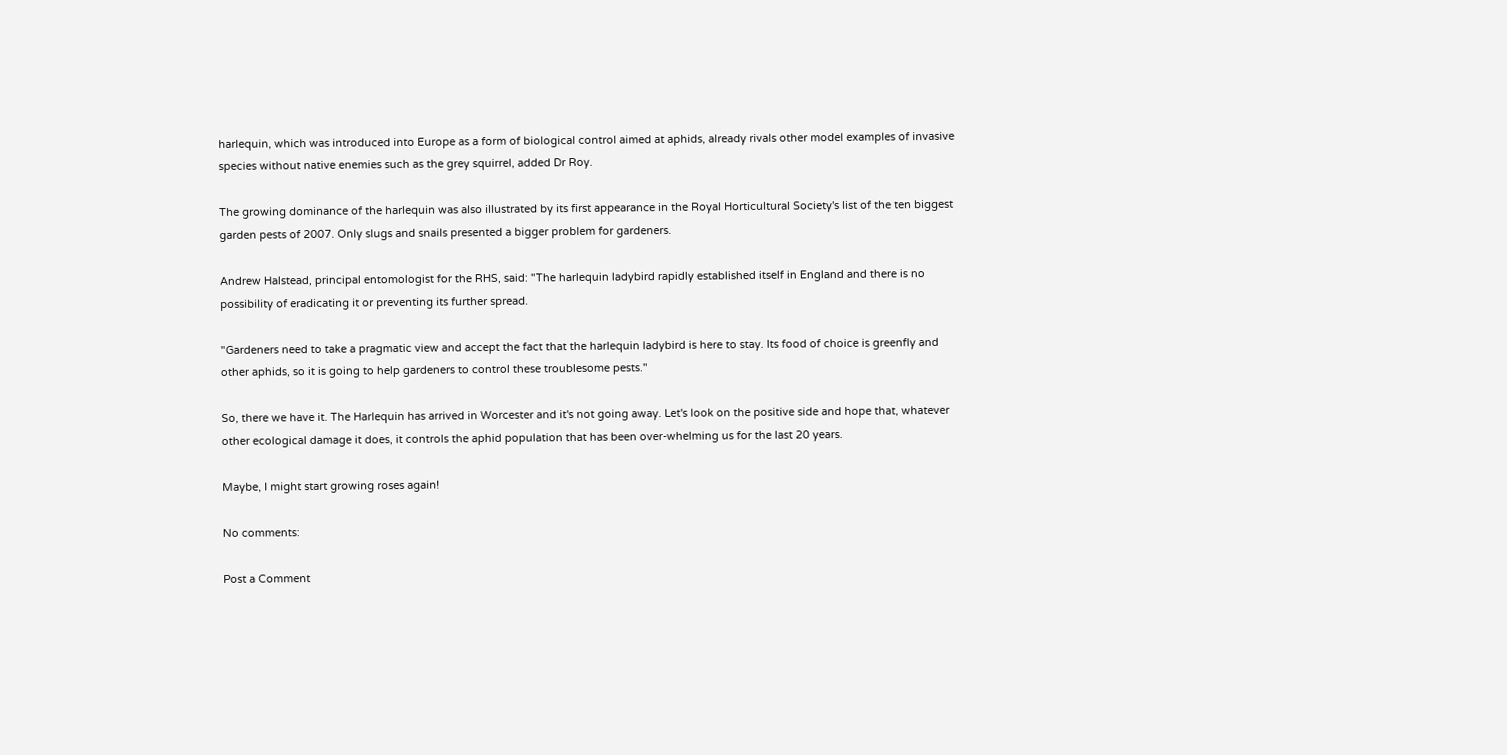harlequin, which was introduced into Europe as a form of biological control aimed at aphids, already rivals other model examples of invasive species without native enemies such as the grey squirrel, added Dr Roy.

The growing dominance of the harlequin was also illustrated by its first appearance in the Royal Horticultural Society's list of the ten biggest garden pests of 2007. Only slugs and snails presented a bigger problem for gardeners.

Andrew Halstead, principal entomologist for the RHS, said: "The harlequin ladybird rapidly established itself in England and there is no possibility of eradicating it or preventing its further spread.

"Gardeners need to take a pragmatic view and accept the fact that the harlequin ladybird is here to stay. Its food of choice is greenfly and other aphids, so it is going to help gardeners to control these troublesome pests."

So, there we have it. The Harlequin has arrived in Worcester and it's not going away. Let's look on the positive side and hope that, whatever other ecological damage it does, it controls the aphid population that has been over-whelming us for the last 20 years.

Maybe, I might start growing roses again!

No comments:

Post a Comment